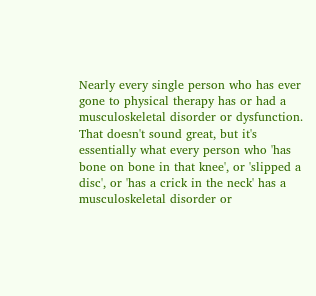Nearly every single person who has ever gone to physical therapy has or had a musculoskeletal disorder or dysfunction. That doesn't sound great, but it's essentially what every person who 'has bone on bone in that knee', or 'slipped a disc', or 'has a crick in the neck' has a musculoskeletal disorder or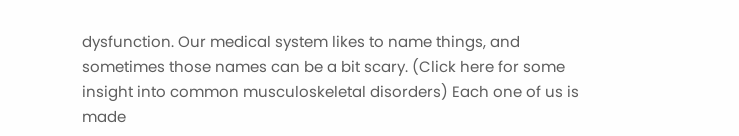dysfunction. Our medical system likes to name things, and sometimes those names can be a bit scary. (Click here for some insight into common musculoskeletal disorders) Each one of us is made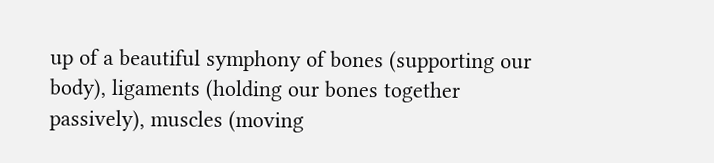up of a beautiful symphony of bones (supporting our body), ligaments (holding our bones together passively), muscles (moving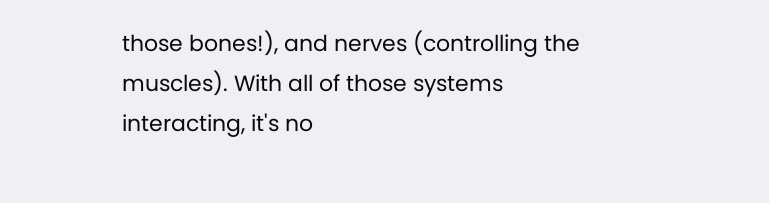those bones!), and nerves (controlling the muscles). With all of those systems interacting, it's no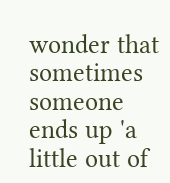wonder that sometimes someone ends up 'a little out of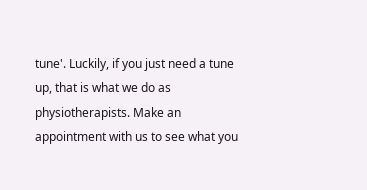tune'. Luckily, if you just need a tune up, that is what we do as physiotherapists. Make an appointment with us to see what you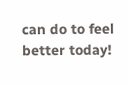can do to feel better today!